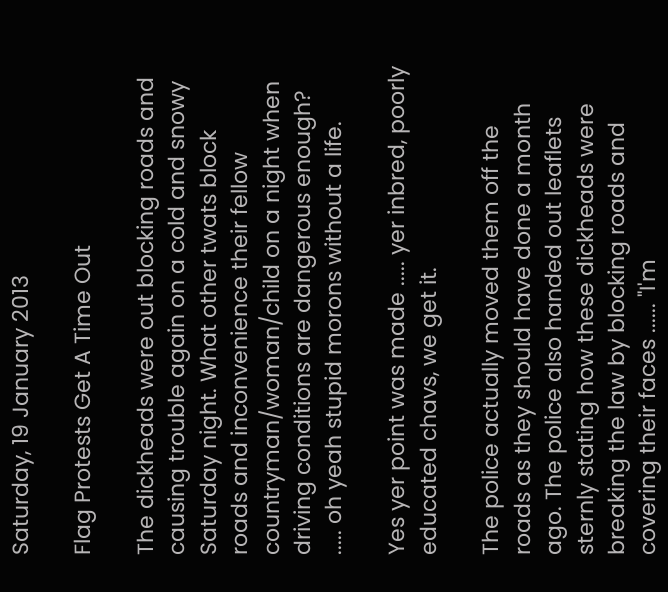Saturday, 19 January 2013

Flag Protests Get A Time Out

The dickheads were out blocking roads and causing trouble again on a cold and snowy Saturday night. What other twats block roads and inconvenience their fellow countryman/woman/child on a night when driving conditions are dangerous enough? ..... oh yeah stupid morons without a life.

Yes yer point was made ..... yer inbred, poorly educated chavs, we get it.

The police actually moved them off the roads as they should have done a month ago. The police also handed out leaflets sternly stating how these dickheads were breaking the law by blocking roads and covering their faces ...... "I'm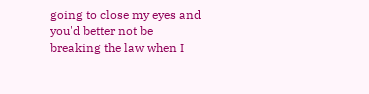going to close my eyes and you'd better not be breaking the law when I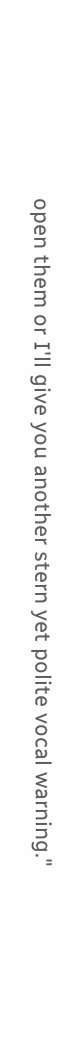open them or I'll give you another stern yet polite vocal warning."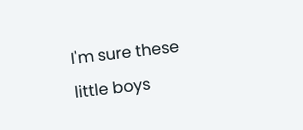I'm sure these little boys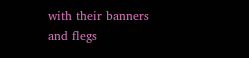with their banners and flegs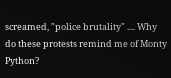screamed, "police brutality" .... Why do these protests remind me of Monty Python?